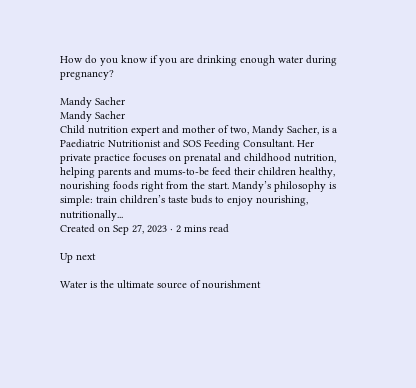How do you know if you are drinking enough water during pregnancy?

Mandy Sacher
Mandy Sacher
Child nutrition expert and mother of two, Mandy Sacher, is a Paediatric Nutritionist and SOS Feeding Consultant. Her private practice focuses on prenatal and childhood nutrition, helping parents and mums-to-be feed their children healthy, nourishing foods right from the start. Mandy’s philosophy is simple: train children’s taste buds to enjoy nourishing, nutritionally...
Created on Sep 27, 2023 · 2 mins read

Up next

Water is the ultimate source of nourishment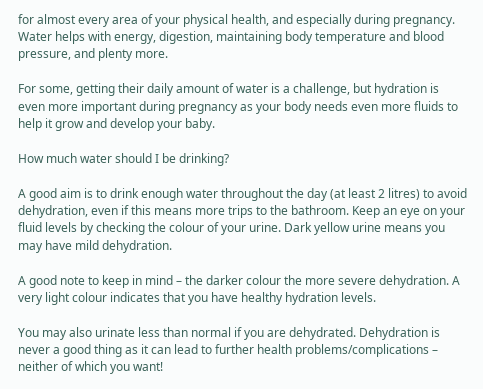for almost every area of your physical health, and especially during pregnancy. Water helps with energy, digestion, maintaining body temperature and blood pressure, and plenty more.

For some, getting their daily amount of water is a challenge, but hydration is even more important during pregnancy as your body needs even more fluids to help it grow and develop your baby.

How much water should I be drinking?

A good aim is to drink enough water throughout the day (at least 2 litres) to avoid dehydration, even if this means more trips to the bathroom. Keep an eye on your fluid levels by checking the colour of your urine. Dark yellow urine means you may have mild dehydration.

A good note to keep in mind – the darker colour the more severe dehydration. A very light colour indicates that you have healthy hydration levels.

You may also urinate less than normal if you are dehydrated. Dehydration is never a good thing as it can lead to further health problems/complications – neither of which you want!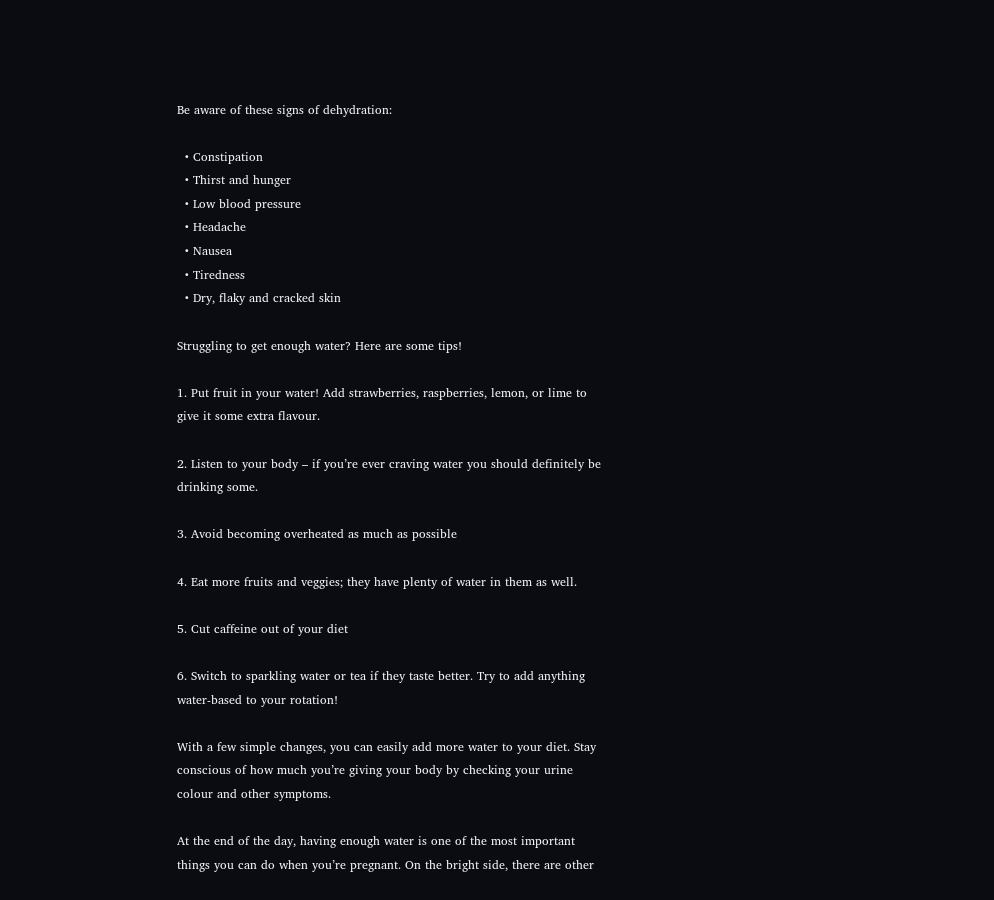Be aware of these signs of dehydration:

  • Constipation
  • Thirst and hunger
  • Low blood pressure
  • Headache
  • Nausea
  • Tiredness
  • Dry, flaky and cracked skin

Struggling to get enough water? Here are some tips!

1. Put fruit in your water! Add strawberries, raspberries, lemon, or lime to give it some extra flavour.

2. Listen to your body – if you’re ever craving water you should definitely be drinking some.

3. Avoid becoming overheated as much as possible

4. Eat more fruits and veggies; they have plenty of water in them as well.

5. Cut caffeine out of your diet

6. Switch to sparkling water or tea if they taste better. Try to add anything water-based to your rotation!

With a few simple changes, you can easily add more water to your diet. Stay conscious of how much you’re giving your body by checking your urine colour and other symptoms.

At the end of the day, having enough water is one of the most important things you can do when you’re pregnant. On the bright side, there are other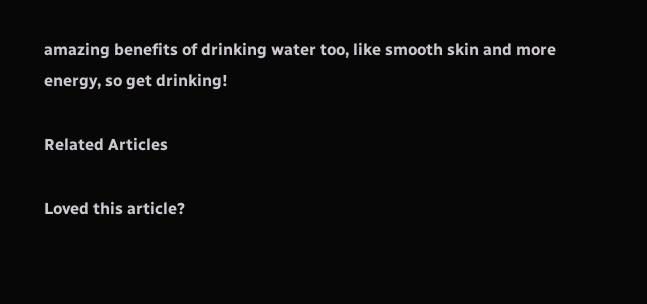amazing benefits of drinking water too, like smooth skin and more energy, so get drinking!

Related Articles

Loved this article?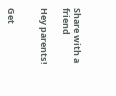Share with a friend

Hey parents!


Get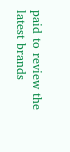paid to review the latest brands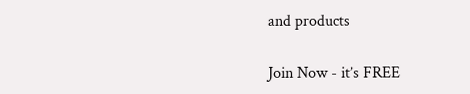and products

Join Now - it’s FREE